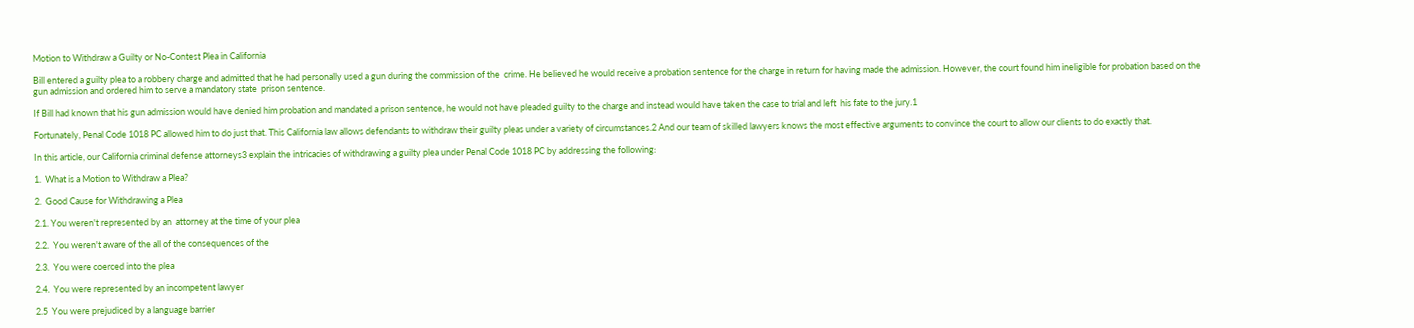Motion to Withdraw a Guilty or No-Contest Plea in California

Bill entered a guilty plea to a robbery charge and admitted that he had personally used a gun during the commission of the  crime. He believed he would receive a probation sentence for the charge in return for having made the admission. However, the court found him ineligible for probation based on the gun admission and ordered him to serve a mandatory state  prison sentence.

If Bill had known that his gun admission would have denied him probation and mandated a prison sentence, he would not have pleaded guilty to the charge and instead would have taken the case to trial and left  his fate to the jury.1

Fortunately, Penal Code 1018 PC allowed him to do just that. This California law allows defendants to withdraw their guilty pleas under a variety of circumstances.2 And our team of skilled lawyers knows the most effective arguments to convince the court to allow our clients to do exactly that.

In this article, our California criminal defense attorneys3 explain the intricacies of withdrawing a guilty plea under Penal Code 1018 PC by addressing the following:

1.  What is a Motion to Withdraw a Plea?

2.  Good Cause for Withdrawing a Plea

2.1. You weren't represented by an  attorney at the time of your plea

2.2.  You weren't aware of the all of the consequences of the

2.3.  You were coerced into the plea

2.4.  You were represented by an incompetent lawyer

2.5  You were prejudiced by a language barrier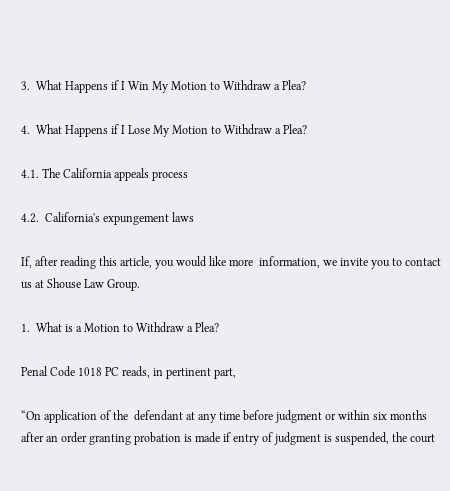3.  What Happens if I Win My Motion to Withdraw a Plea?

4.  What Happens if I Lose My Motion to Withdraw a Plea?

4.1. The California appeals process

4.2.  California's expungement laws

If, after reading this article, you would like more  information, we invite you to contact us at Shouse Law Group.

1.  What is a Motion to Withdraw a Plea?

Penal Code 1018 PC reads, in pertinent part,

“On application of the  defendant at any time before judgment or within six months after an order granting probation is made if entry of judgment is suspended, the court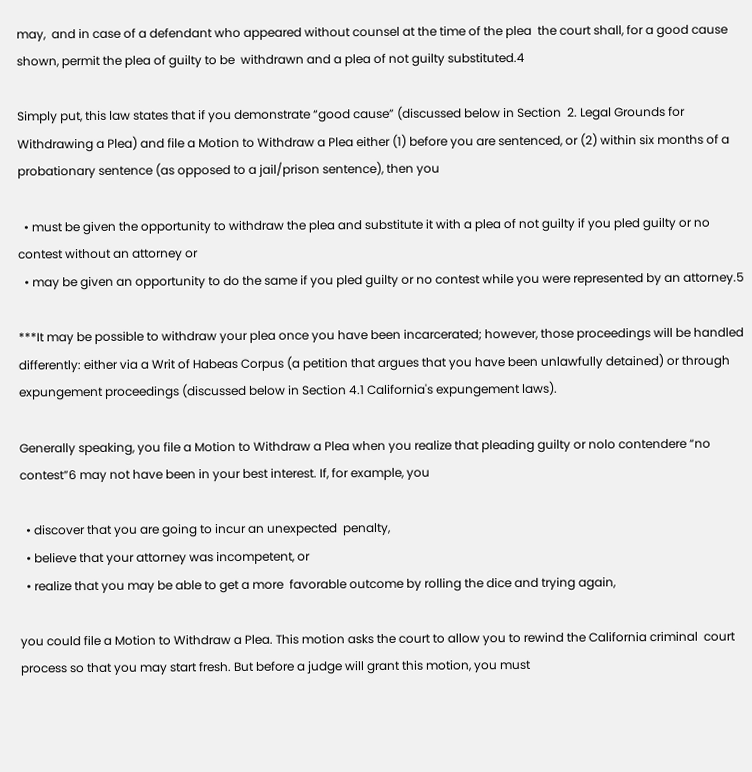may,  and in case of a defendant who appeared without counsel at the time of the plea  the court shall, for a good cause shown, permit the plea of guilty to be  withdrawn and a plea of not guilty substituted.4

Simply put, this law states that if you demonstrate “good cause” (discussed below in Section  2. Legal Grounds for Withdrawing a Plea) and file a Motion to Withdraw a Plea either (1) before you are sentenced, or (2) within six months of a  probationary sentence (as opposed to a jail/prison sentence), then you

  • must be given the opportunity to withdraw the plea and substitute it with a plea of not guilty if you pled guilty or no contest without an attorney or
  • may be given an opportunity to do the same if you pled guilty or no contest while you were represented by an attorney.5

***It may be possible to withdraw your plea once you have been incarcerated; however, those proceedings will be handled differently: either via a Writ of Habeas Corpus (a petition that argues that you have been unlawfully detained) or through expungement proceedings (discussed below in Section 4.1 California's expungement laws).

Generally speaking, you file a Motion to Withdraw a Plea when you realize that pleading guilty or nolo contendere “no contest”6 may not have been in your best interest. If, for example, you

  • discover that you are going to incur an unexpected  penalty,
  • believe that your attorney was incompetent, or
  • realize that you may be able to get a more  favorable outcome by rolling the dice and trying again,

you could file a Motion to Withdraw a Plea. This motion asks the court to allow you to rewind the California criminal  court process so that you may start fresh. But before a judge will grant this motion, you must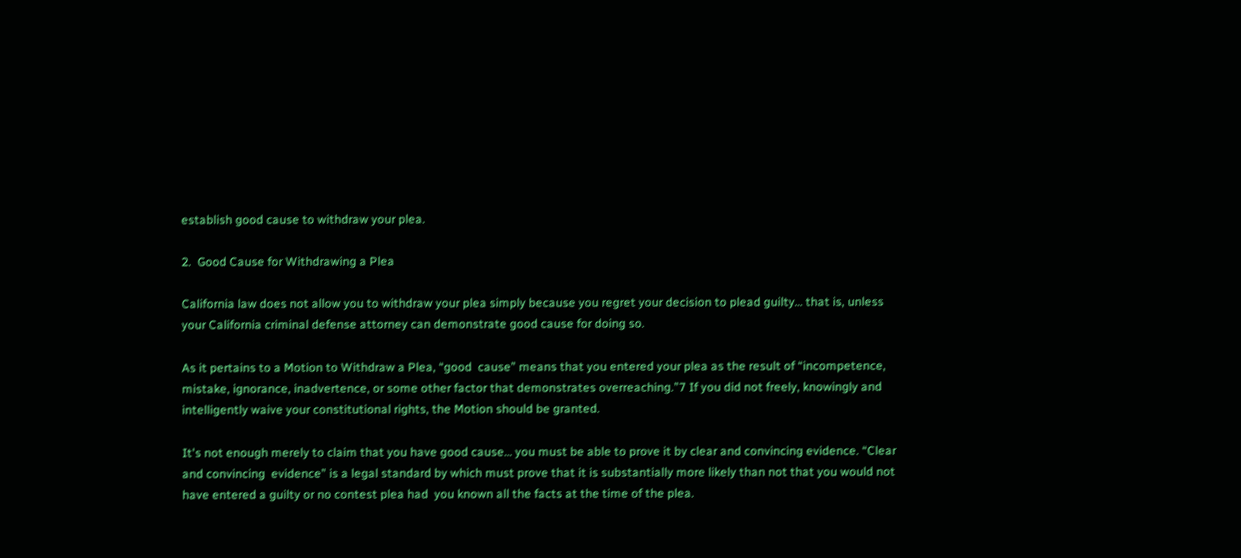establish good cause to withdraw your plea.

2.  Good Cause for Withdrawing a Plea

California law does not allow you to withdraw your plea simply because you regret your decision to plead guilty… that is, unless your California criminal defense attorney can demonstrate good cause for doing so.

As it pertains to a Motion to Withdraw a Plea, “good  cause” means that you entered your plea as the result of “incompetence, mistake, ignorance, inadvertence, or some other factor that demonstrates overreaching.”7 If you did not freely, knowingly and  intelligently waive your constitutional rights, the Motion should be granted.

It's not enough merely to claim that you have good cause… you must be able to prove it by clear and convincing evidence. “Clear and convincing  evidence” is a legal standard by which must prove that it is substantially more likely than not that you would not have entered a guilty or no contest plea had  you known all the facts at the time of the plea.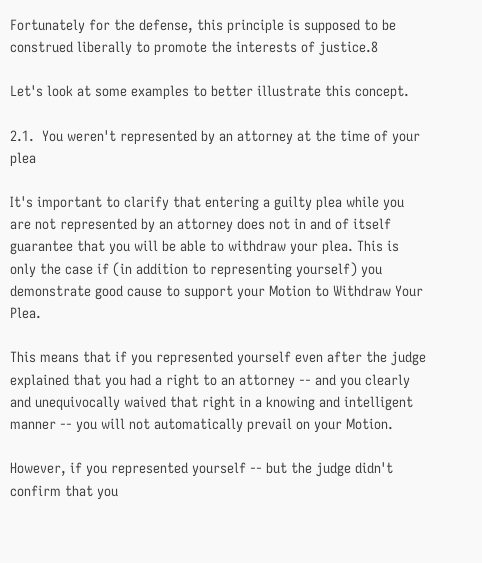Fortunately for the defense, this principle is supposed to be construed liberally to promote the interests of justice.8

Let's look at some examples to better illustrate this concept.

2.1.  You weren't represented by an attorney at the time of your plea

It's important to clarify that entering a guilty plea while you are not represented by an attorney does not in and of itself guarantee that you will be able to withdraw your plea. This is only the case if (in addition to representing yourself) you demonstrate good cause to support your Motion to Withdraw Your Plea.

This means that if you represented yourself even after the judge explained that you had a right to an attorney -- and you clearly and unequivocally waived that right in a knowing and intelligent manner -- you will not automatically prevail on your Motion.

However, if you represented yourself -- but the judge didn't confirm that you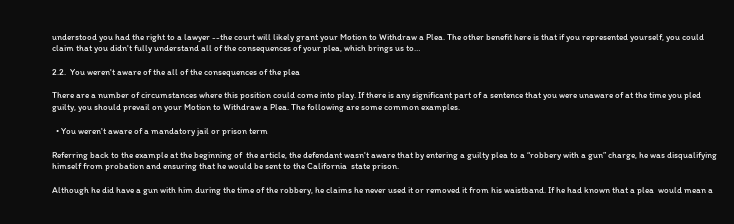understood you had the right to a lawyer --the court will likely grant your Motion to Withdraw a Plea. The other benefit here is that if you represented yourself, you could claim that you didn't fully understand all of the consequences of your plea, which brings us to…

2.2.  You weren't aware of the all of the consequences of the plea

There are a number of circumstances where this position could come into play. If there is any significant part of a sentence that you were unaware of at the time you pled guilty, you should prevail on your Motion to Withdraw a Plea. The following are some common examples.

  • You weren't aware of a mandatory jail or prison term

Referring back to the example at the beginning of  the article, the defendant wasn't aware that by entering a guilty plea to a “robbery with a gun” charge, he was disqualifying himself from probation and ensuring that he would be sent to the California  state prison.

Although he did have a gun with him during the time of the robbery, he claims he never used it or removed it from his waistband. If he had known that a plea  would mean a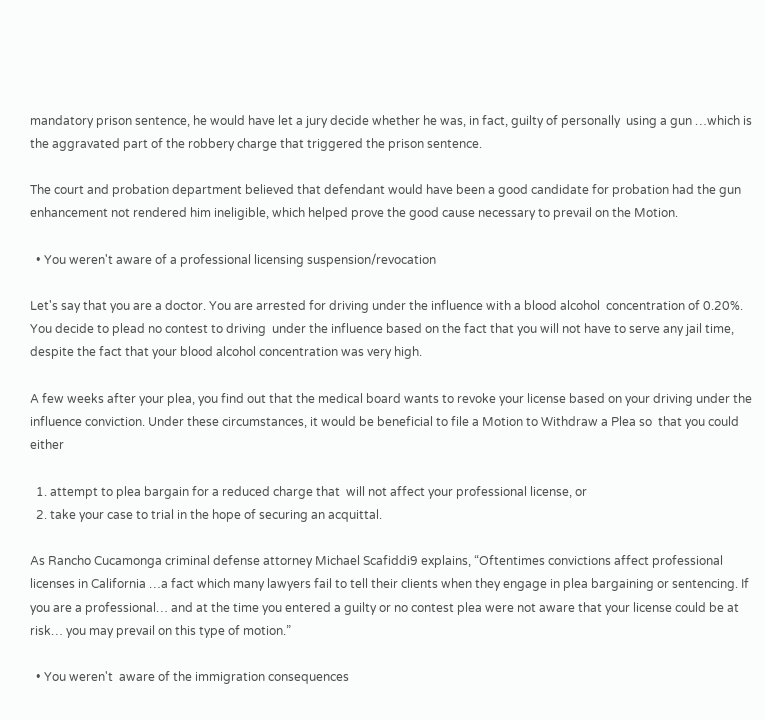mandatory prison sentence, he would have let a jury decide whether he was, in fact, guilty of personally  using a gun …which is the aggravated part of the robbery charge that triggered the prison sentence.

The court and probation department believed that defendant would have been a good candidate for probation had the gun enhancement not rendered him ineligible, which helped prove the good cause necessary to prevail on the Motion.

  • You weren't aware of a professional licensing suspension/revocation

Let's say that you are a doctor. You are arrested for driving under the influence with a blood alcohol  concentration of 0.20%. You decide to plead no contest to driving  under the influence based on the fact that you will not have to serve any jail time, despite the fact that your blood alcohol concentration was very high.

A few weeks after your plea, you find out that the medical board wants to revoke your license based on your driving under the influence conviction. Under these circumstances, it would be beneficial to file a Motion to Withdraw a Plea so  that you could either

  1. attempt to plea bargain for a reduced charge that  will not affect your professional license, or
  2. take your case to trial in the hope of securing an acquittal.

As Rancho Cucamonga criminal defense attorney Michael Scafiddi9 explains, “Oftentimes convictions affect professional licenses in California …a fact which many lawyers fail to tell their clients when they engage in plea bargaining or sentencing. If you are a professional… and at the time you entered a guilty or no contest plea were not aware that your license could be at risk… you may prevail on this type of motion.”

  • You weren't  aware of the immigration consequences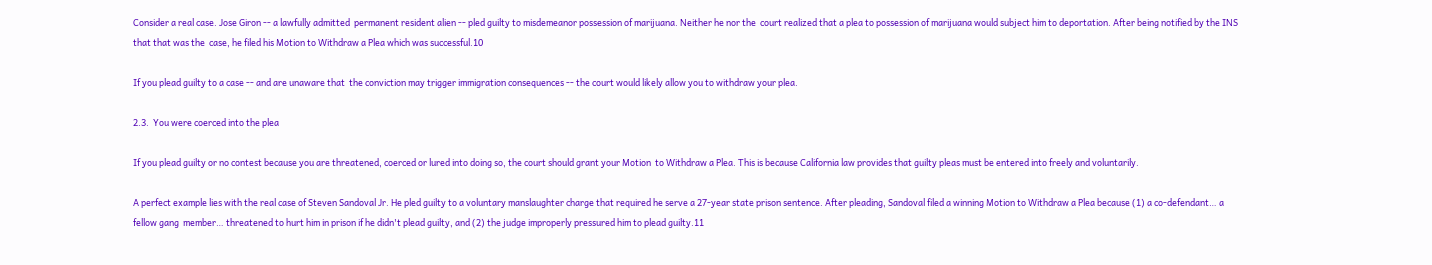Consider a real case. Jose Giron -- a lawfully admitted  permanent resident alien -- pled guilty to misdemeanor possession of marijuana. Neither he nor the  court realized that a plea to possession of marijuana would subject him to deportation. After being notified by the INS that that was the  case, he filed his Motion to Withdraw a Plea which was successful.10

If you plead guilty to a case -- and are unaware that  the conviction may trigger immigration consequences -- the court would likely allow you to withdraw your plea.

2.3.  You were coerced into the plea

If you plead guilty or no contest because you are threatened, coerced or lured into doing so, the court should grant your Motion  to Withdraw a Plea. This is because California law provides that guilty pleas must be entered into freely and voluntarily.

A perfect example lies with the real case of Steven Sandoval Jr. He pled guilty to a voluntary manslaughter charge that required he serve a 27-year state prison sentence. After pleading, Sandoval filed a winning Motion to Withdraw a Plea because (1) a co-defendant… a fellow gang  member… threatened to hurt him in prison if he didn't plead guilty, and (2) the judge improperly pressured him to plead guilty.11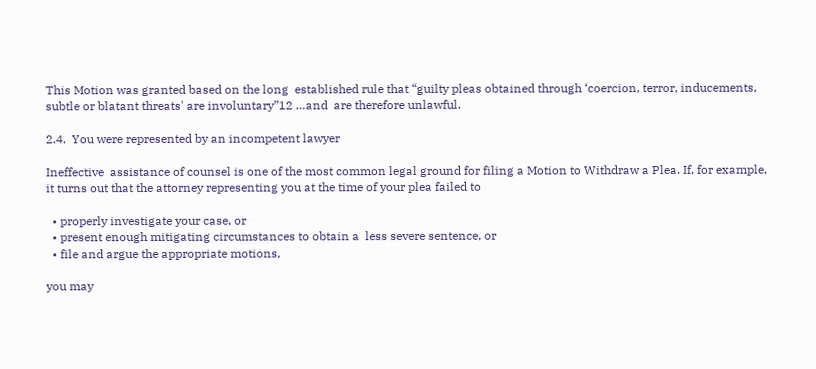This Motion was granted based on the long  established rule that “guilty pleas obtained through ‘coercion, terror, inducements, subtle or blatant threats' are involuntary”12 …and  are therefore unlawful.

2.4.  You were represented by an incompetent lawyer

Ineffective  assistance of counsel is one of the most common legal ground for filing a Motion to Withdraw a Plea. If, for example, it turns out that the attorney representing you at the time of your plea failed to

  • properly investigate your case, or
  • present enough mitigating circumstances to obtain a  less severe sentence, or
  • file and argue the appropriate motions,

you may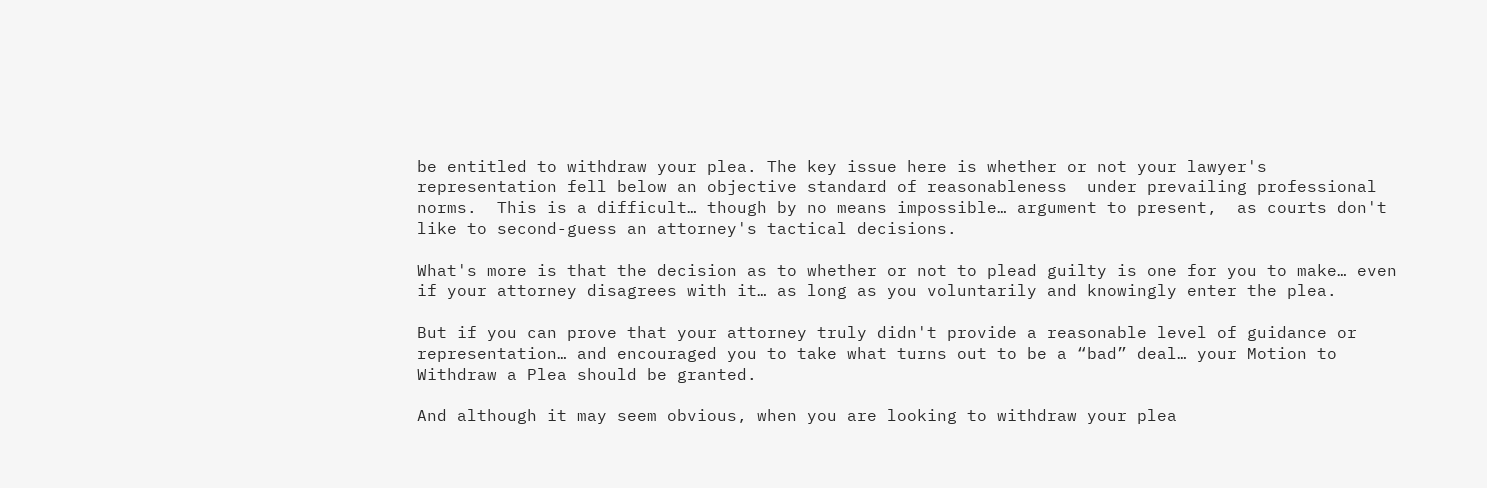be entitled to withdraw your plea. The key issue here is whether or not your lawyer's representation fell below an objective standard of reasonableness  under prevailing professional norms.  This is a difficult… though by no means impossible… argument to present,  as courts don't like to second-guess an attorney's tactical decisions.

What's more is that the decision as to whether or not to plead guilty is one for you to make… even if your attorney disagrees with it… as long as you voluntarily and knowingly enter the plea.

But if you can prove that your attorney truly didn't provide a reasonable level of guidance or representation… and encouraged you to take what turns out to be a “bad” deal… your Motion to Withdraw a Plea should be granted.

And although it may seem obvious, when you are looking to withdraw your plea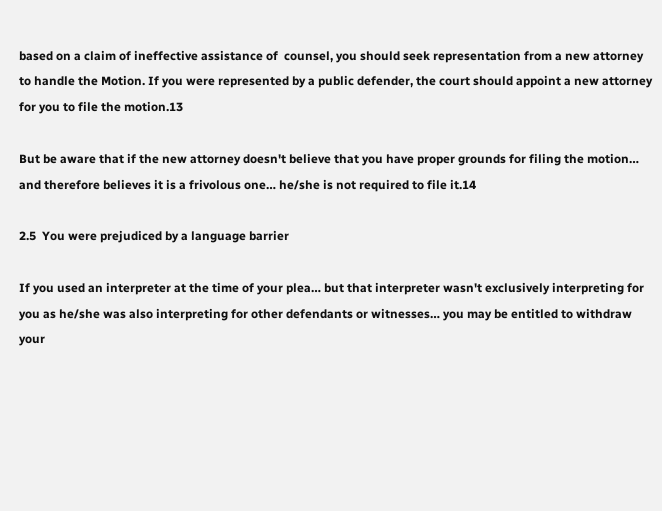based on a claim of ineffective assistance of  counsel, you should seek representation from a new attorney to handle the Motion. If you were represented by a public defender, the court should appoint a new attorney for you to file the motion.13

But be aware that if the new attorney doesn't believe that you have proper grounds for filing the motion… and therefore believes it is a frivolous one… he/she is not required to file it.14

2.5  You were prejudiced by a language barrier

If you used an interpreter at the time of your plea… but that interpreter wasn't exclusively interpreting for you as he/she was also interpreting for other defendants or witnesses… you may be entitled to withdraw your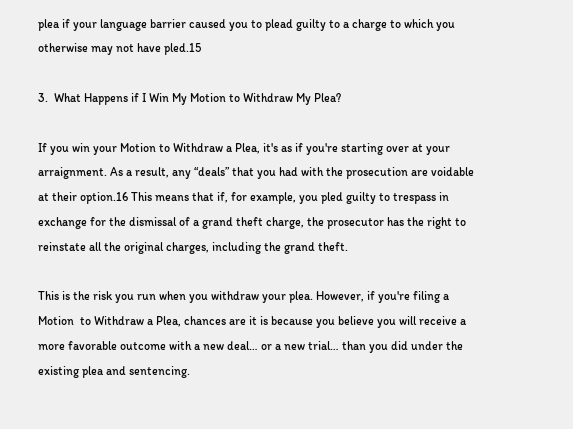plea if your language barrier caused you to plead guilty to a charge to which you otherwise may not have pled.15

3.  What Happens if I Win My Motion to Withdraw My Plea?

If you win your Motion to Withdraw a Plea, it's as if you're starting over at your arraignment. As a result, any “deals” that you had with the prosecution are voidable at their option.16 This means that if, for example, you pled guilty to trespass in exchange for the dismissal of a grand theft charge, the prosecutor has the right to reinstate all the original charges, including the grand theft.

This is the risk you run when you withdraw your plea. However, if you're filing a Motion  to Withdraw a Plea, chances are it is because you believe you will receive a  more favorable outcome with a new deal… or a new trial… than you did under the existing plea and sentencing.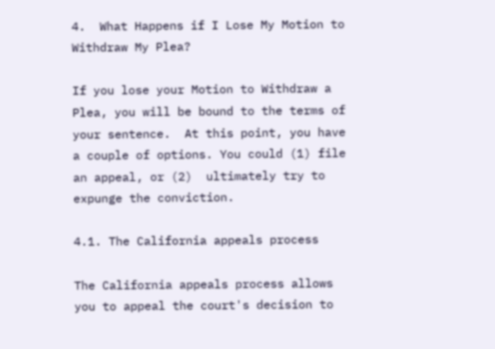4.  What Happens if I Lose My Motion to Withdraw My Plea?

If you lose your Motion to Withdraw a Plea, you will be bound to the terms of your sentence.  At this point, you have a couple of options. You could (1) file an appeal, or (2)  ultimately try to expunge the conviction.

4.1. The California appeals process

The California appeals process allows you to appeal the court's decision to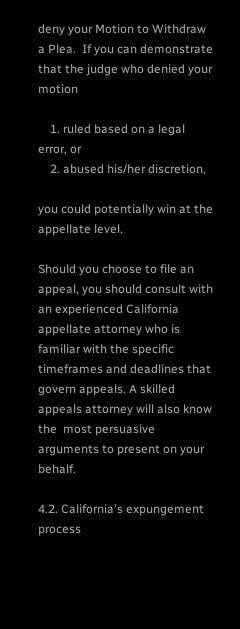deny your Motion to Withdraw a Plea.  If you can demonstrate that the judge who denied your motion

    1. ruled based on a legal error, or
    2. abused his/her discretion,

you could potentially win at the appellate level.

Should you choose to file an appeal, you should consult with an experienced California appellate attorney who is familiar with the specific timeframes and deadlines that govern appeals. A skilled appeals attorney will also know the  most persuasive arguments to present on your behalf.

4.2. California's expungement  process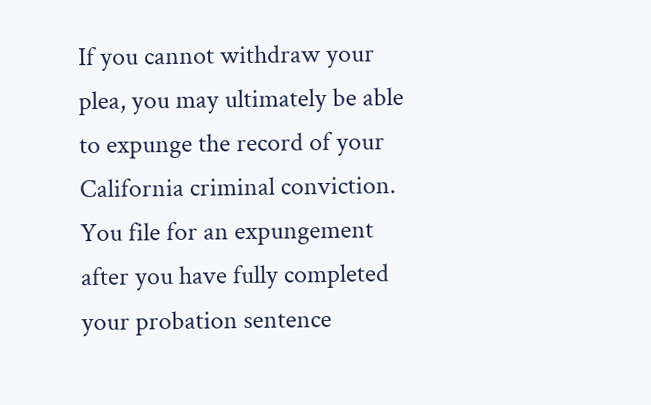If you cannot withdraw your plea, you may ultimately be able to expunge the record of your California criminal conviction. You file for an expungement after you have fully completed your probation sentence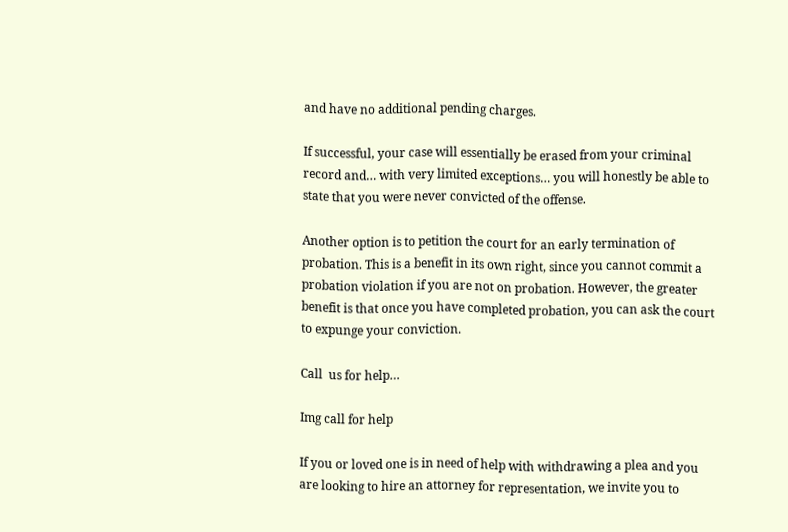and have no additional pending charges.

If successful, your case will essentially be erased from your criminal record and… with very limited exceptions… you will honestly be able to state that you were never convicted of the offense.

Another option is to petition the court for an early termination of probation. This is a benefit in its own right, since you cannot commit a probation violation if you are not on probation. However, the greater benefit is that once you have completed probation, you can ask the court to expunge your conviction.

Call  us for help…

Img call for help

If you or loved one is in need of help with withdrawing a plea and you are looking to hire an attorney for representation, we invite you to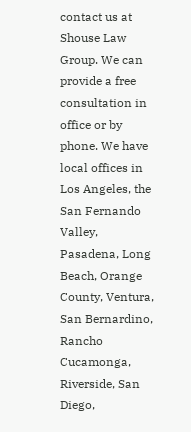contact us at Shouse Law Group. We can provide a free consultation in office or by phone. We have local offices in Los Angeles, the San Fernando Valley, Pasadena, Long Beach, Orange County, Ventura, San Bernardino, Rancho Cucamonga, Riverside, San Diego,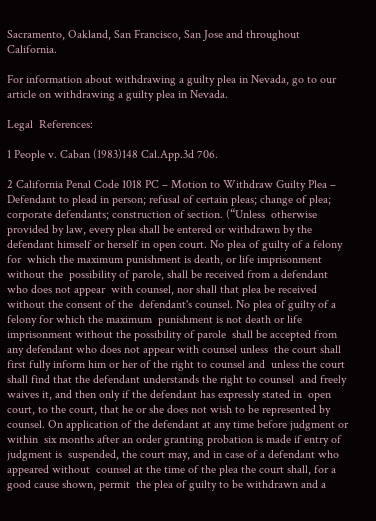Sacramento, Oakland, San Francisco, San Jose and throughout California.

For information about withdrawing a guilty plea in Nevada, go to our article on withdrawing a guilty plea in Nevada.

Legal  References:

1 People v. Caban (1983)148 Cal.App.3d 706.

2 California Penal Code 1018 PC – Motion to Withdraw Guilty Plea – Defendant to plead in person; refusal of certain pleas; change of plea;  corporate defendants; construction of section. (“Unless  otherwise provided by law, every plea shall be entered or withdrawn by the  defendant himself or herself in open court. No plea of guilty of a felony for  which the maximum punishment is death, or life imprisonment without the  possibility of parole, shall be received from a defendant who does not appear  with counsel, nor shall that plea be received without the consent of the  defendant's counsel. No plea of guilty of a felony for which the maximum  punishment is not death or life imprisonment without the possibility of parole  shall be accepted from any defendant who does not appear with counsel unless  the court shall first fully inform him or her of the right to counsel and  unless the court shall find that the defendant understands the right to counsel  and freely waives it, and then only if the defendant has expressly stated in  open court, to the court, that he or she does not wish to be represented by  counsel. On application of the defendant at any time before judgment or within  six months after an order granting probation is made if entry of judgment is  suspended, the court may, and in case of a defendant who appeared without  counsel at the time of the plea the court shall, for a good cause shown, permit  the plea of guilty to be withdrawn and a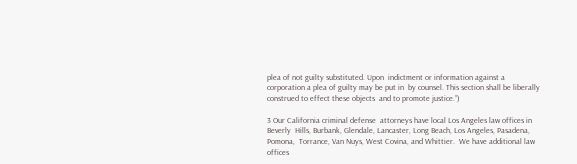plea of not guilty substituted. Upon  indictment or information against a corporation a plea of guilty may be put in  by counsel. This section shall be liberally construed to effect these objects  and to promote justice.”)

3 Our California criminal defense  attorneys have local Los Angeles law offices in Beverly  Hills, Burbank, Glendale, Lancaster, Long Beach, Los Angeles, Pasadena, Pomona,  Torrance, Van Nuys, West Covina, and Whittier.  We have additional law offices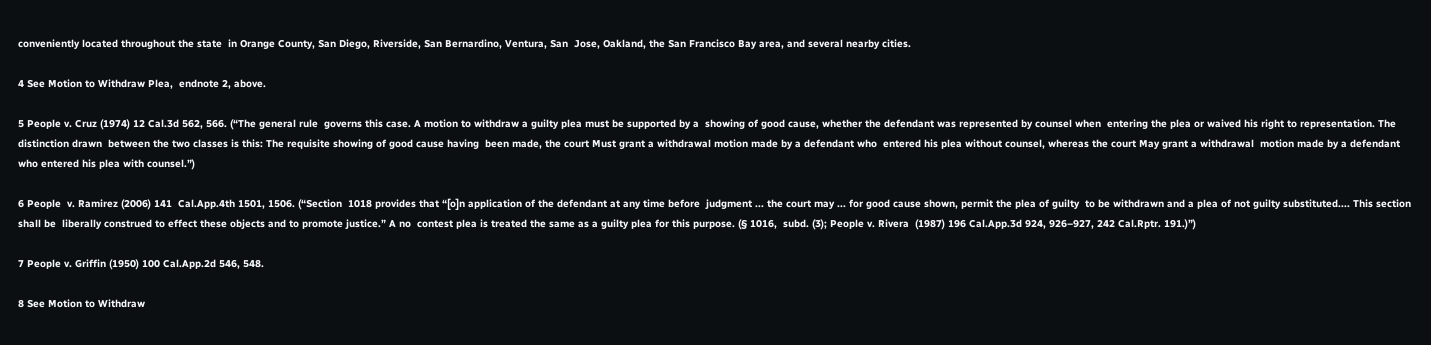conveniently located throughout the state  in Orange County, San Diego, Riverside, San Bernardino, Ventura, San  Jose, Oakland, the San Francisco Bay area, and several nearby cities.

4 See Motion to Withdraw Plea,  endnote 2, above.

5 People v. Cruz (1974) 12 Cal.3d 562, 566. (“The general rule  governs this case. A motion to withdraw a guilty plea must be supported by a  showing of good cause, whether the defendant was represented by counsel when  entering the plea or waived his right to representation. The distinction drawn  between the two classes is this: The requisite showing of good cause having  been made, the court Must grant a withdrawal motion made by a defendant who  entered his plea without counsel, whereas the court May grant a withdrawal  motion made by a defendant who entered his plea with counsel.”)

6 People  v. Ramirez (2006) 141  Cal.App.4th 1501, 1506. (“Section  1018 provides that “[o]n application of the defendant at any time before  judgment ... the court may ... for good cause shown, permit the plea of guilty  to be withdrawn and a plea of not guilty substituted.... This section shall be  liberally construed to effect these objects and to promote justice.” A no  contest plea is treated the same as a guilty plea for this purpose. (§ 1016,  subd. (3); People v. Rivera  (1987) 196 Cal.App.3d 924, 926–927, 242 Cal.Rptr. 191.)”)

7 People v. Griffin (1950) 100 Cal.App.2d 546, 548.

8 See Motion to Withdraw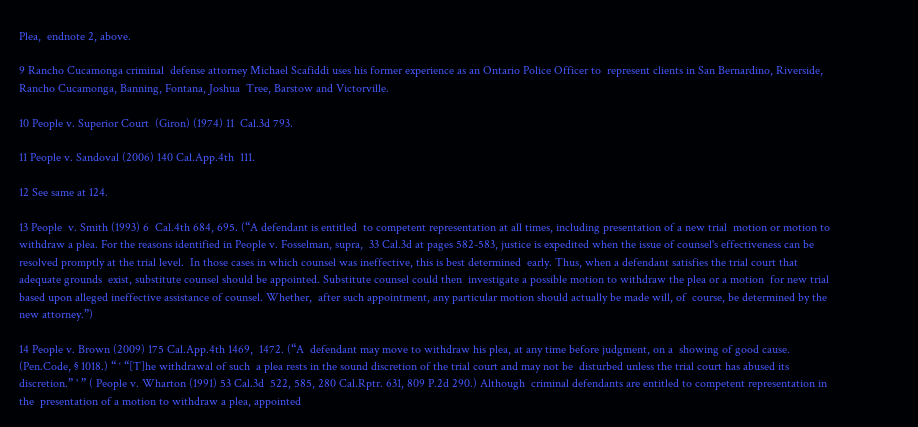Plea,  endnote 2, above.

9 Rancho Cucamonga criminal  defense attorney Michael Scafiddi uses his former experience as an Ontario Police Officer to  represent clients in San Bernardino, Riverside, Rancho Cucamonga, Banning, Fontana, Joshua  Tree, Barstow and Victorville.

10 People v. Superior Court  (Giron) (1974) 11  Cal.3d 793.

11 People v. Sandoval (2006) 140 Cal.App.4th  111.

12 See same at 124.

13 People  v. Smith (1993) 6  Cal.4th 684, 695. (“A defendant is entitled  to competent representation at all times, including presentation of a new trial  motion or motion to withdraw a plea. For the reasons identified in People v. Fosselman, supra,  33 Cal.3d at pages 582-583, justice is expedited when the issue of counsel's effectiveness can be resolved promptly at the trial level.  In those cases in which counsel was ineffective, this is best determined  early. Thus, when a defendant satisfies the trial court that adequate grounds  exist, substitute counsel should be appointed. Substitute counsel could then  investigate a possible motion to withdraw the plea or a motion  for new trial based upon alleged ineffective assistance of counsel. Whether,  after such appointment, any particular motion should actually be made will, of  course, be determined by the new attorney.”)

14 People v. Brown (2009) 175 Cal.App.4th 1469,  1472. (“A  defendant may move to withdraw his plea, at any time before judgment, on a  showing of good cause. (Pen.Code, § 1018.) “ ‘ “[T]he withdrawal of such  a plea rests in the sound discretion of the trial court and may not be  disturbed unless the trial court has abused its discretion.” ' ” ( People v. Wharton (1991) 53 Cal.3d  522, 585, 280 Cal.Rptr. 631, 809 P.2d 290.) Although  criminal defendants are entitled to competent representation in the  presentation of a motion to withdraw a plea, appointed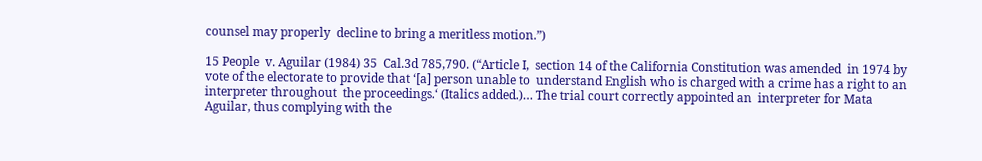counsel may properly  decline to bring a meritless motion.”)

15 People  v. Aguilar (1984) 35  Cal.3d 785,790. (“Article I,  section 14 of the California Constitution was amended  in 1974 by vote of the electorate to provide that ‘[a] person unable to  understand English who is charged with a crime has a right to an interpreter throughout  the proceedings.‘ (Italics added.)… The trial court correctly appointed an  interpreter for Mata Aguilar, thus complying with the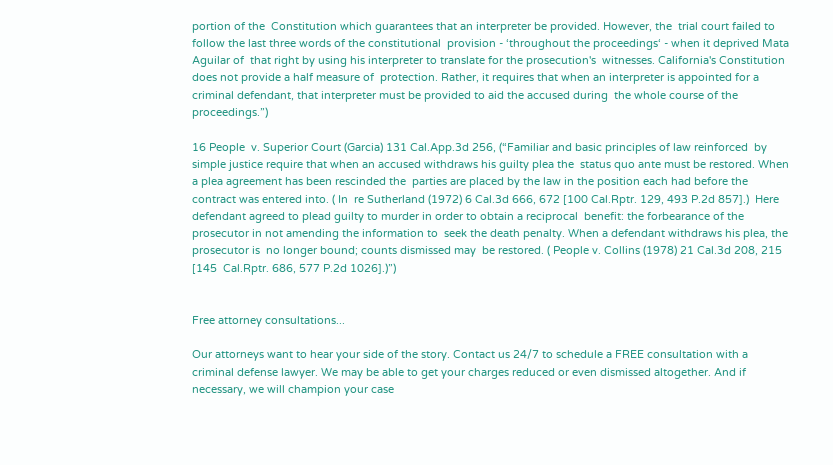portion of the  Constitution which guarantees that an interpreter be provided. However, the  trial court failed to follow the last three words of the constitutional  provision - ‘throughout the proceedings‘ - when it deprived Mata Aguilar of  that right by using his interpreter to translate for the prosecution's  witnesses. California's Constitution does not provide a half measure of  protection. Rather, it requires that when an interpreter is appointed for a  criminal defendant, that interpreter must be provided to aid the accused during  the whole course of the proceedings.”)

16 People  v. Superior Court (Garcia) 131 Cal.App.3d 256, (“Familiar and basic principles of law reinforced  by simple justice require that when an accused withdraws his guilty plea the  status quo ante must be restored. When a plea agreement has been rescinded the  parties are placed by the law in the position each had before the contract was entered into. ( In  re Sutherland (1972) 6 Cal.3d 666, 672 [100 Cal.Rptr. 129, 493 P.2d 857].)  Here defendant agreed to plead guilty to murder in order to obtain a reciprocal  benefit: the forbearance of the prosecutor in not amending the information to  seek the death penalty. When a defendant withdraws his plea, the prosecutor is  no longer bound; counts dismissed may  be restored. ( People v. Collins (1978) 21 Cal.3d 208, 215 [145  Cal.Rptr. 686, 577 P.2d 1026].)”)


Free attorney consultations...

Our attorneys want to hear your side of the story. Contact us 24/7 to schedule a FREE consultation with a criminal defense lawyer. We may be able to get your charges reduced or even dismissed altogether. And if necessary, we will champion your case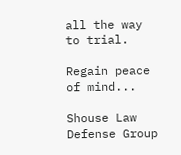all the way to trial.

Regain peace of mind...

Shouse Law Defense Group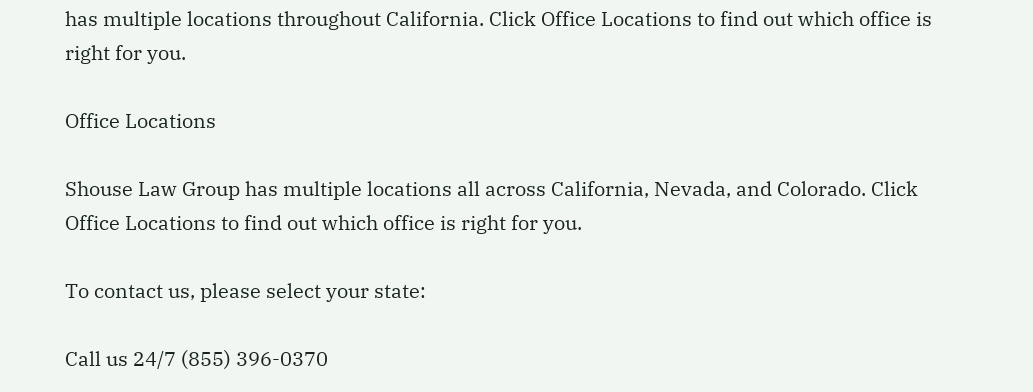has multiple locations throughout California. Click Office Locations to find out which office is right for you.

Office Locations

Shouse Law Group has multiple locations all across California, Nevada, and Colorado. Click Office Locations to find out which office is right for you.

To contact us, please select your state:

Call us 24/7 (855) 396-0370